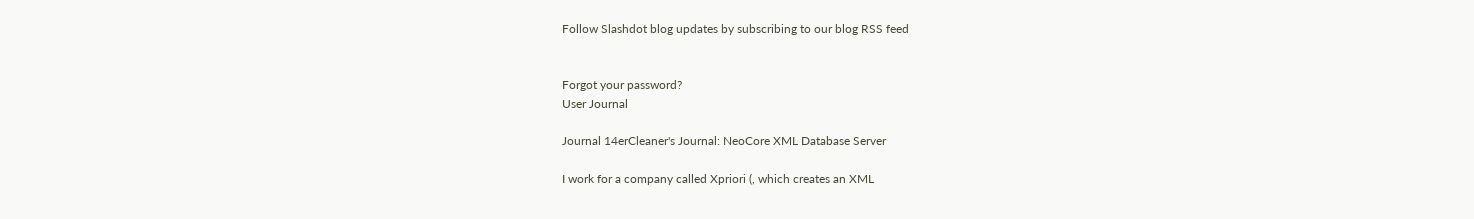Follow Slashdot blog updates by subscribing to our blog RSS feed


Forgot your password?
User Journal

Journal 14erCleaner's Journal: NeoCore XML Database Server

I work for a company called Xpriori (, which creates an XML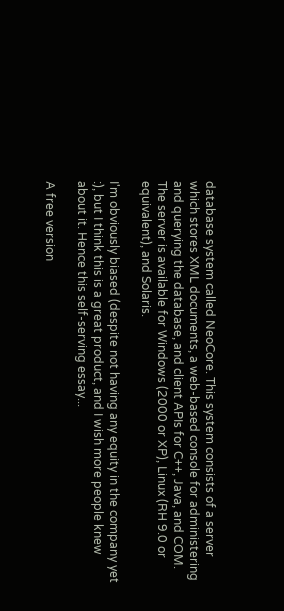database system called NeoCore. This system consists of a server which stores XML documents, a web-based console for administering and querying the database, and client APIs for C++, Java, and COM. The server is available for Windows (2000 or XP), Linux (RH 9.0 or equivalent), and Solaris.

I'm obviously biased (despite not having any equity in the company yet :), but I think this is a great product, and I wish more people knew about it. Hence this self-serving essay...

A free version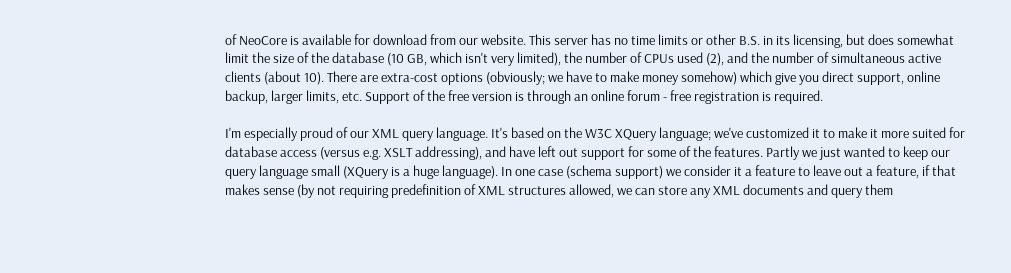of NeoCore is available for download from our website. This server has no time limits or other B.S. in its licensing, but does somewhat limit the size of the database (10 GB, which isn't very limited), the number of CPUs used (2), and the number of simultaneous active clients (about 10). There are extra-cost options (obviously; we have to make money somehow) which give you direct support, online backup, larger limits, etc. Support of the free version is through an online forum - free registration is required.

I'm especially proud of our XML query language. It's based on the W3C XQuery language; we've customized it to make it more suited for database access (versus e.g. XSLT addressing), and have left out support for some of the features. Partly we just wanted to keep our query language small (XQuery is a huge language). In one case (schema support) we consider it a feature to leave out a feature, if that makes sense (by not requiring predefinition of XML structures allowed, we can store any XML documents and query them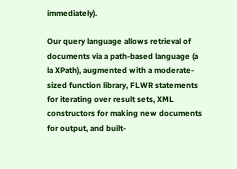immediately).

Our query language allows retrieval of documents via a path-based language (a la XPath), augmented with a moderate-sized function library, FLWR statements for iterating over result sets, XML constructors for making new documents for output, and built-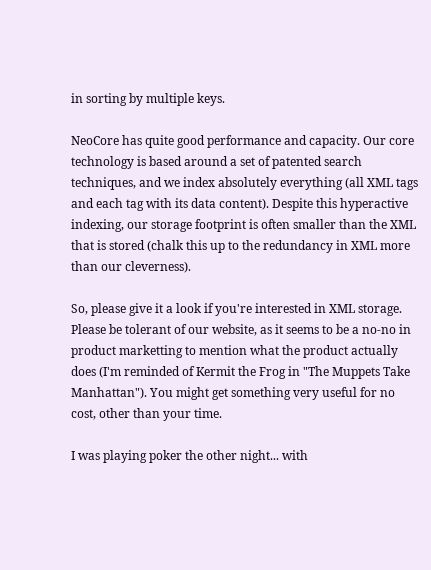in sorting by multiple keys.

NeoCore has quite good performance and capacity. Our core technology is based around a set of patented search techniques, and we index absolutely everything (all XML tags and each tag with its data content). Despite this hyperactive indexing, our storage footprint is often smaller than the XML that is stored (chalk this up to the redundancy in XML more than our cleverness).

So, please give it a look if you're interested in XML storage. Please be tolerant of our website, as it seems to be a no-no in product marketting to mention what the product actually does (I'm reminded of Kermit the Frog in "The Muppets Take Manhattan"). You might get something very useful for no cost, other than your time.

I was playing poker the other night... with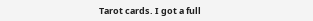Tarot cards. I got a full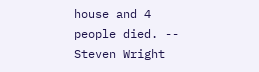house and 4 people died. -- Steven Wright